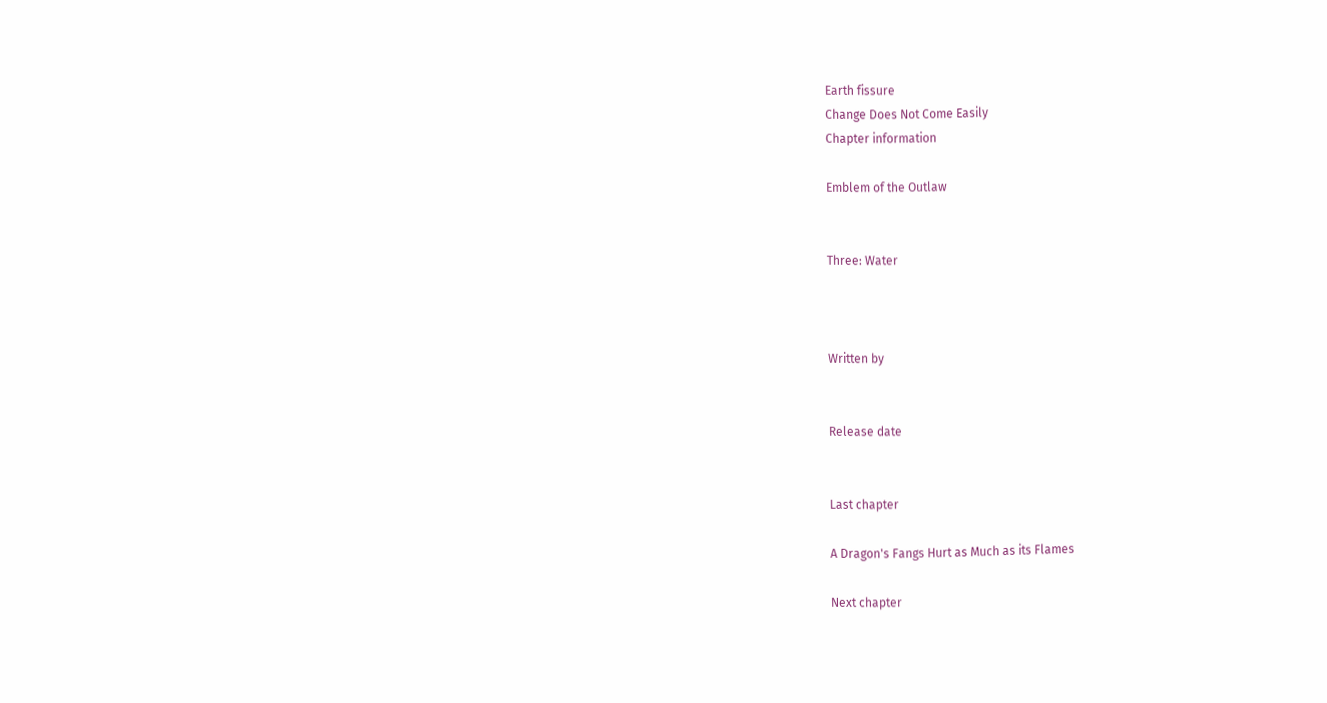Earth fissure
Change Does Not Come Easily
Chapter information

Emblem of the Outlaw


Three: Water



Written by


Release date


Last chapter

A Dragon's Fangs Hurt as Much as its Flames

Next chapter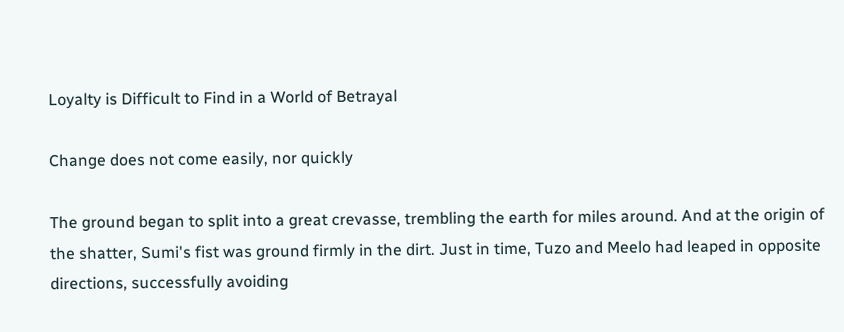Loyalty is Difficult to Find in a World of Betrayal

Change does not come easily, nor quickly

The ground began to split into a great crevasse, trembling the earth for miles around. And at the origin of the shatter, Sumi's fist was ground firmly in the dirt. Just in time, Tuzo and Meelo had leaped in opposite directions, successfully avoiding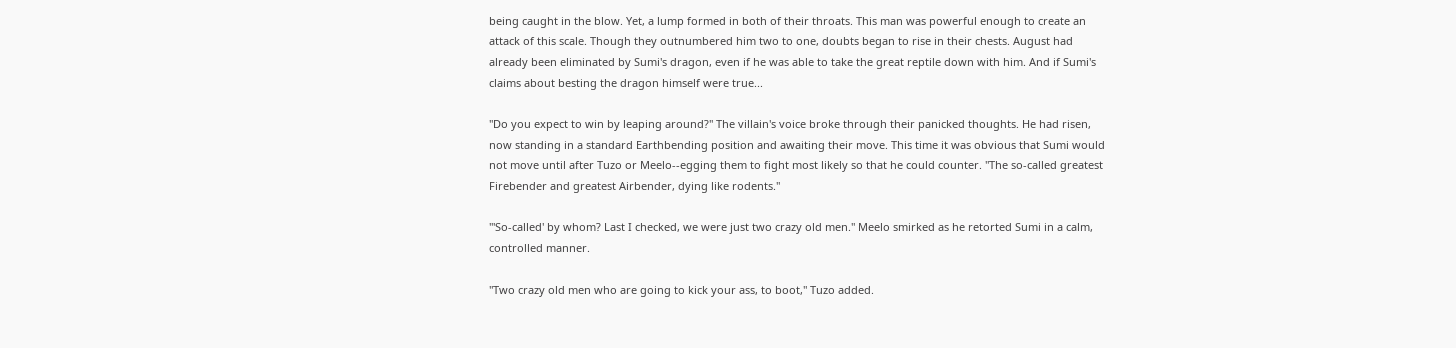being caught in the blow. Yet, a lump formed in both of their throats. This man was powerful enough to create an attack of this scale. Though they outnumbered him two to one, doubts began to rise in their chests. August had already been eliminated by Sumi's dragon, even if he was able to take the great reptile down with him. And if Sumi's claims about besting the dragon himself were true...

"Do you expect to win by leaping around?" The villain's voice broke through their panicked thoughts. He had risen, now standing in a standard Earthbending position and awaiting their move. This time it was obvious that Sumi would not move until after Tuzo or Meelo--egging them to fight most likely so that he could counter. "The so-called greatest Firebender and greatest Airbender, dying like rodents."

"'So-called' by whom? Last I checked, we were just two crazy old men." Meelo smirked as he retorted Sumi in a calm, controlled manner.

"Two crazy old men who are going to kick your ass, to boot," Tuzo added.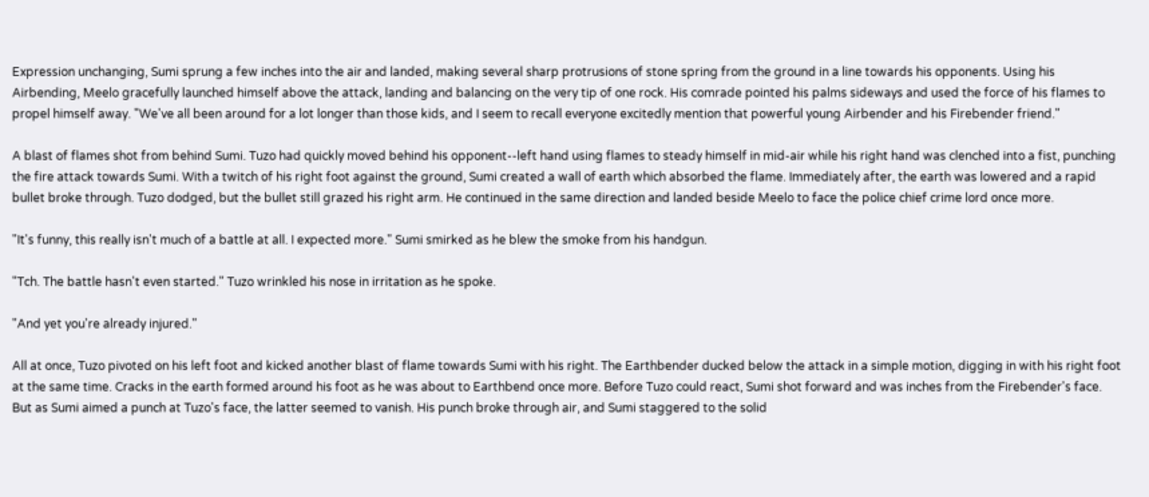Expression unchanging, Sumi sprung a few inches into the air and landed, making several sharp protrusions of stone spring from the ground in a line towards his opponents. Using his Airbending, Meelo gracefully launched himself above the attack, landing and balancing on the very tip of one rock. His comrade pointed his palms sideways and used the force of his flames to propel himself away. "We've all been around for a lot longer than those kids, and I seem to recall everyone excitedly mention that powerful young Airbender and his Firebender friend."

A blast of flames shot from behind Sumi. Tuzo had quickly moved behind his opponent--left hand using flames to steady himself in mid-air while his right hand was clenched into a fist, punching the fire attack towards Sumi. With a twitch of his right foot against the ground, Sumi created a wall of earth which absorbed the flame. Immediately after, the earth was lowered and a rapid bullet broke through. Tuzo dodged, but the bullet still grazed his right arm. He continued in the same direction and landed beside Meelo to face the police chief crime lord once more.

"It's funny, this really isn't much of a battle at all. I expected more." Sumi smirked as he blew the smoke from his handgun.

"Tch. The battle hasn't even started." Tuzo wrinkled his nose in irritation as he spoke.

"And yet you're already injured."

All at once, Tuzo pivoted on his left foot and kicked another blast of flame towards Sumi with his right. The Earthbender ducked below the attack in a simple motion, digging in with his right foot at the same time. Cracks in the earth formed around his foot as he was about to Earthbend once more. Before Tuzo could react, Sumi shot forward and was inches from the Firebender's face. But as Sumi aimed a punch at Tuzo's face, the latter seemed to vanish. His punch broke through air, and Sumi staggered to the solid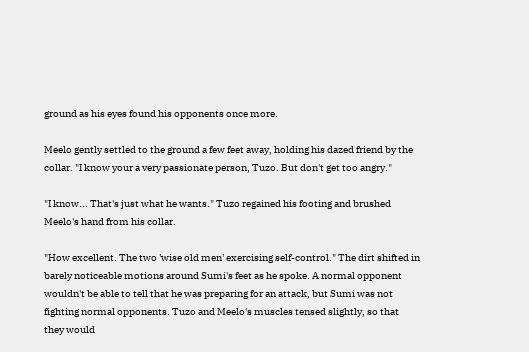ground as his eyes found his opponents once more.

Meelo gently settled to the ground a few feet away, holding his dazed friend by the collar. "I know your a very passionate person, Tuzo. But don't get too angry."

"I know... That's just what he wants." Tuzo regained his footing and brushed Meelo's hand from his collar.

"How excellent. The two 'wise old men' exercising self-control." The dirt shifted in barely noticeable motions around Sumi's feet as he spoke. A normal opponent wouldn't be able to tell that he was preparing for an attack, but Sumi was not fighting normal opponents. Tuzo and Meelo's muscles tensed slightly, so that they would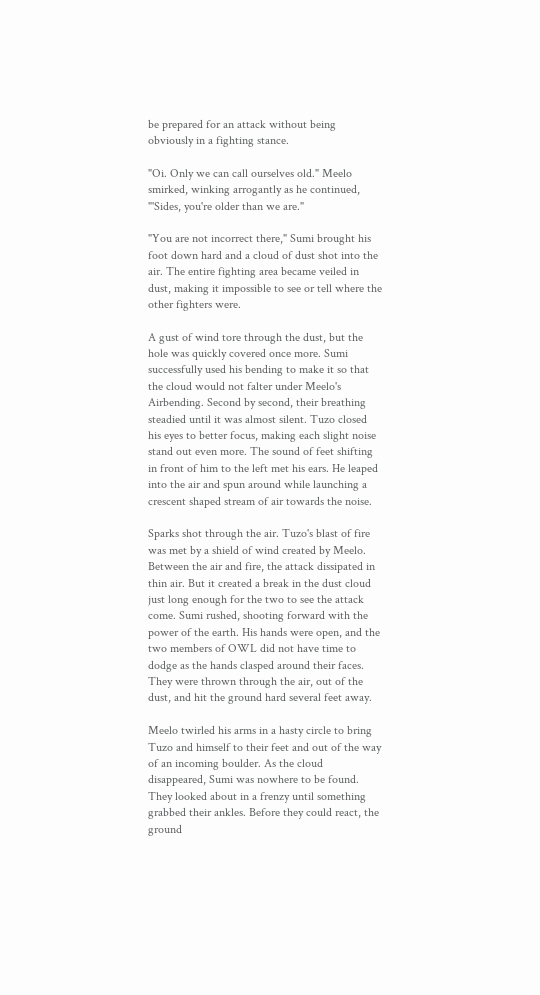be prepared for an attack without being obviously in a fighting stance.

"Oi. Only we can call ourselves old." Meelo smirked, winking arrogantly as he continued, "'Sides, you're older than we are."

"You are not incorrect there," Sumi brought his foot down hard and a cloud of dust shot into the air. The entire fighting area became veiled in dust, making it impossible to see or tell where the other fighters were.

A gust of wind tore through the dust, but the hole was quickly covered once more. Sumi successfully used his bending to make it so that the cloud would not falter under Meelo's Airbending. Second by second, their breathing steadied until it was almost silent. Tuzo closed his eyes to better focus, making each slight noise stand out even more. The sound of feet shifting in front of him to the left met his ears. He leaped into the air and spun around while launching a crescent shaped stream of air towards the noise.

Sparks shot through the air. Tuzo's blast of fire was met by a shield of wind created by Meelo. Between the air and fire, the attack dissipated in thin air. But it created a break in the dust cloud just long enough for the two to see the attack come. Sumi rushed, shooting forward with the power of the earth. His hands were open, and the two members of OWL did not have time to dodge as the hands clasped around their faces. They were thrown through the air, out of the dust, and hit the ground hard several feet away.

Meelo twirled his arms in a hasty circle to bring Tuzo and himself to their feet and out of the way of an incoming boulder. As the cloud disappeared, Sumi was nowhere to be found. They looked about in a frenzy until something grabbed their ankles. Before they could react, the ground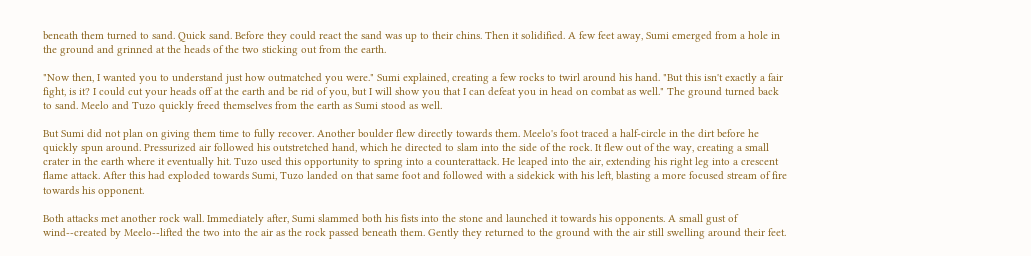beneath them turned to sand. Quick sand. Before they could react the sand was up to their chins. Then it solidified. A few feet away, Sumi emerged from a hole in the ground and grinned at the heads of the two sticking out from the earth.

"Now then, I wanted you to understand just how outmatched you were." Sumi explained, creating a few rocks to twirl around his hand. "But this isn't exactly a fair fight, is it? I could cut your heads off at the earth and be rid of you, but I will show you that I can defeat you in head on combat as well." The ground turned back to sand. Meelo and Tuzo quickly freed themselves from the earth as Sumi stood as well.

But Sumi did not plan on giving them time to fully recover. Another boulder flew directly towards them. Meelo's foot traced a half-circle in the dirt before he quickly spun around. Pressurized air followed his outstretched hand, which he directed to slam into the side of the rock. It flew out of the way, creating a small crater in the earth where it eventually hit. Tuzo used this opportunity to spring into a counterattack. He leaped into the air, extending his right leg into a crescent flame attack. After this had exploded towards Sumi, Tuzo landed on that same foot and followed with a sidekick with his left, blasting a more focused stream of fire towards his opponent.

Both attacks met another rock wall. Immediately after, Sumi slammed both his fists into the stone and launched it towards his opponents. A small gust of wind--created by Meelo--lifted the two into the air as the rock passed beneath them. Gently they returned to the ground with the air still swelling around their feet.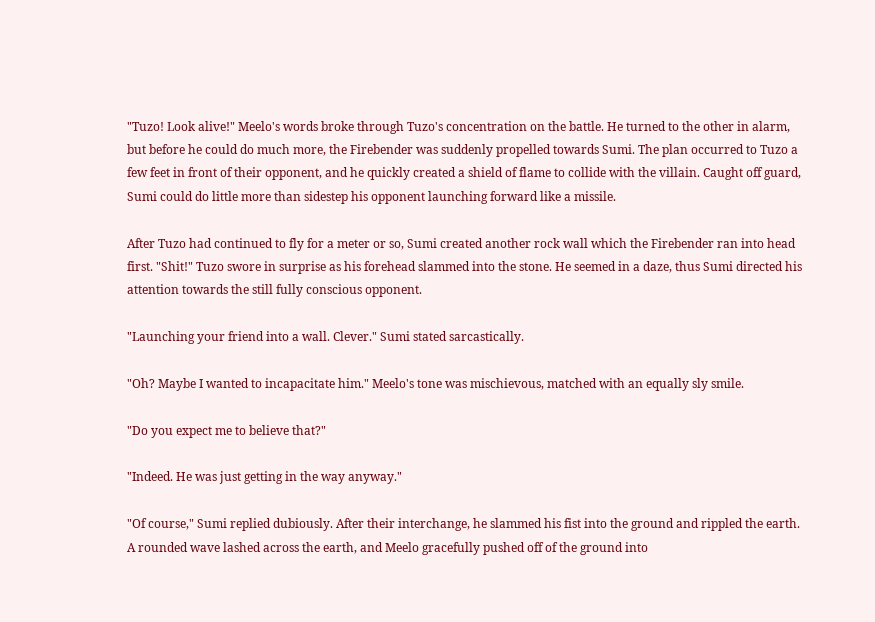"Tuzo! Look alive!" Meelo's words broke through Tuzo's concentration on the battle. He turned to the other in alarm, but before he could do much more, the Firebender was suddenly propelled towards Sumi. The plan occurred to Tuzo a few feet in front of their opponent, and he quickly created a shield of flame to collide with the villain. Caught off guard, Sumi could do little more than sidestep his opponent launching forward like a missile.

After Tuzo had continued to fly for a meter or so, Sumi created another rock wall which the Firebender ran into head first. "Shit!" Tuzo swore in surprise as his forehead slammed into the stone. He seemed in a daze, thus Sumi directed his attention towards the still fully conscious opponent.

"Launching your friend into a wall. Clever." Sumi stated sarcastically.

"Oh? Maybe I wanted to incapacitate him." Meelo's tone was mischievous, matched with an equally sly smile.

"Do you expect me to believe that?"

"Indeed. He was just getting in the way anyway."

"Of course," Sumi replied dubiously. After their interchange, he slammed his fist into the ground and rippled the earth. A rounded wave lashed across the earth, and Meelo gracefully pushed off of the ground into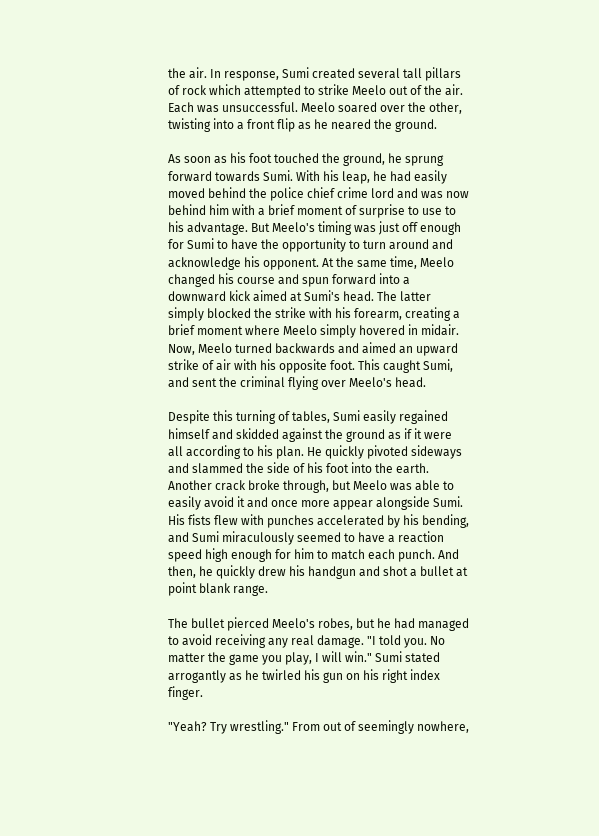the air. In response, Sumi created several tall pillars of rock which attempted to strike Meelo out of the air. Each was unsuccessful. Meelo soared over the other, twisting into a front flip as he neared the ground.

As soon as his foot touched the ground, he sprung forward towards Sumi. With his leap, he had easily moved behind the police chief crime lord and was now behind him with a brief moment of surprise to use to his advantage. But Meelo's timing was just off enough for Sumi to have the opportunity to turn around and acknowledge his opponent. At the same time, Meelo changed his course and spun forward into a downward kick aimed at Sumi's head. The latter simply blocked the strike with his forearm, creating a brief moment where Meelo simply hovered in midair. Now, Meelo turned backwards and aimed an upward strike of air with his opposite foot. This caught Sumi, and sent the criminal flying over Meelo's head.

Despite this turning of tables, Sumi easily regained himself and skidded against the ground as if it were all according to his plan. He quickly pivoted sideways and slammed the side of his foot into the earth. Another crack broke through, but Meelo was able to easily avoid it and once more appear alongside Sumi. His fists flew with punches accelerated by his bending, and Sumi miraculously seemed to have a reaction speed high enough for him to match each punch. And then, he quickly drew his handgun and shot a bullet at point blank range.

The bullet pierced Meelo's robes, but he had managed to avoid receiving any real damage. "I told you. No matter the game you play, I will win." Sumi stated arrogantly as he twirled his gun on his right index finger.

"Yeah? Try wrestling." From out of seemingly nowhere,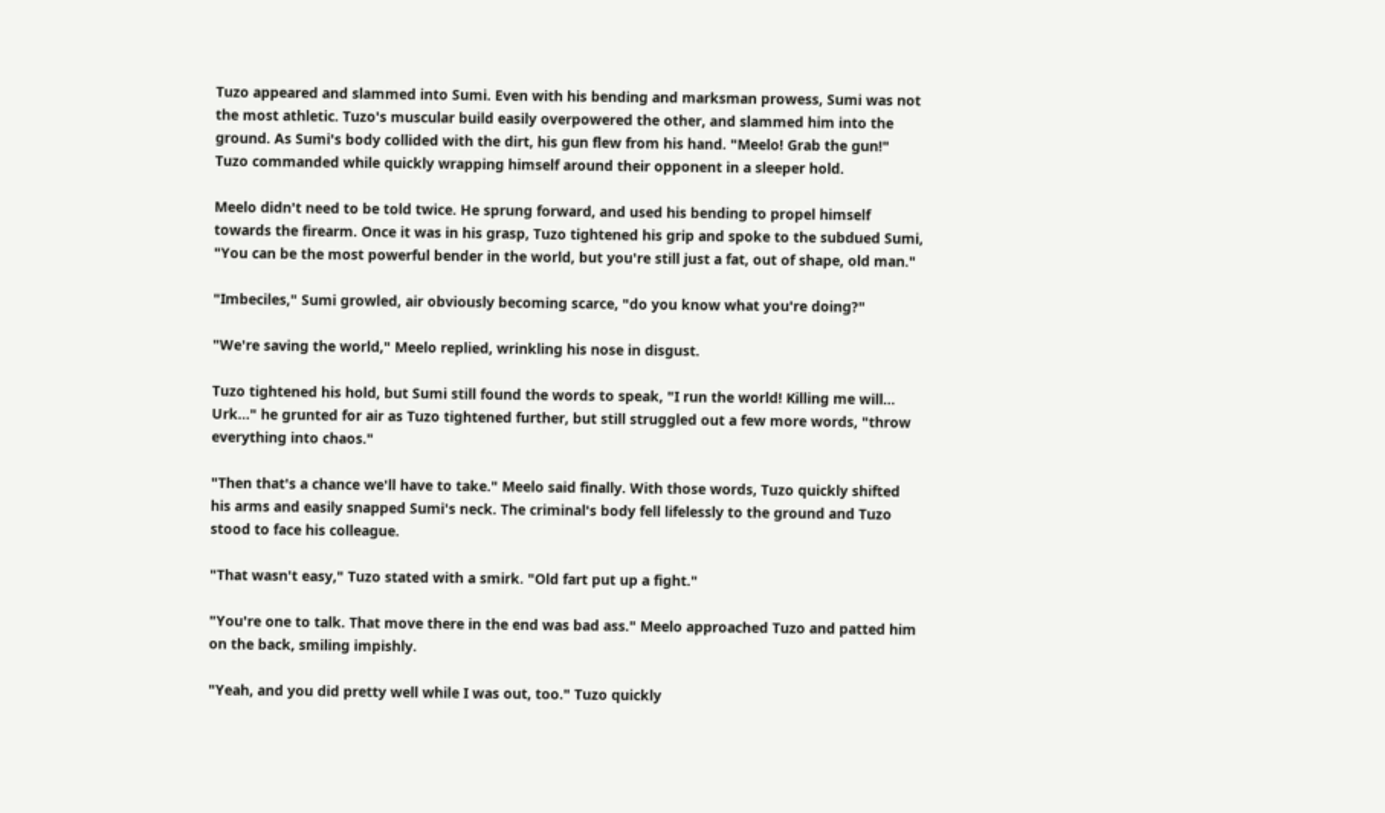Tuzo appeared and slammed into Sumi. Even with his bending and marksman prowess, Sumi was not the most athletic. Tuzo's muscular build easily overpowered the other, and slammed him into the ground. As Sumi's body collided with the dirt, his gun flew from his hand. "Meelo! Grab the gun!" Tuzo commanded while quickly wrapping himself around their opponent in a sleeper hold.

Meelo didn't need to be told twice. He sprung forward, and used his bending to propel himself towards the firearm. Once it was in his grasp, Tuzo tightened his grip and spoke to the subdued Sumi, "You can be the most powerful bender in the world, but you're still just a fat, out of shape, old man."

"Imbeciles," Sumi growled, air obviously becoming scarce, "do you know what you're doing?"

"We're saving the world," Meelo replied, wrinkling his nose in disgust.

Tuzo tightened his hold, but Sumi still found the words to speak, "I run the world! Killing me will... Urk..." he grunted for air as Tuzo tightened further, but still struggled out a few more words, "throw everything into chaos."

"Then that's a chance we'll have to take." Meelo said finally. With those words, Tuzo quickly shifted his arms and easily snapped Sumi's neck. The criminal's body fell lifelessly to the ground and Tuzo stood to face his colleague.

"That wasn't easy," Tuzo stated with a smirk. "Old fart put up a fight."

"You're one to talk. That move there in the end was bad ass." Meelo approached Tuzo and patted him on the back, smiling impishly.

"Yeah, and you did pretty well while I was out, too." Tuzo quickly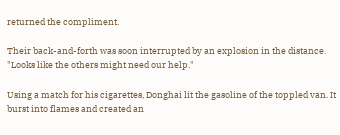returned the compliment.

Their back-and-forth was soon interrupted by an explosion in the distance. "Looks like the others might need our help."

Using a match for his cigarettes, Donghai lit the gasoline of the toppled van. It burst into flames and created an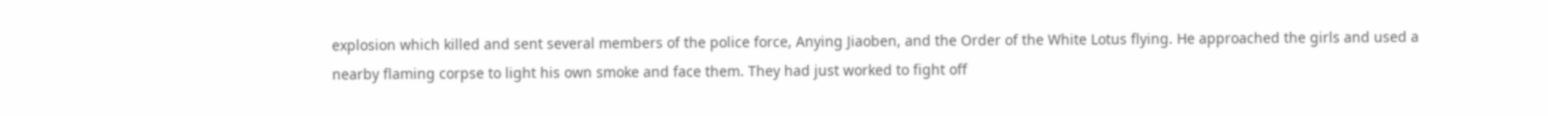explosion which killed and sent several members of the police force, Anying Jiaoben, and the Order of the White Lotus flying. He approached the girls and used a nearby flaming corpse to light his own smoke and face them. They had just worked to fight off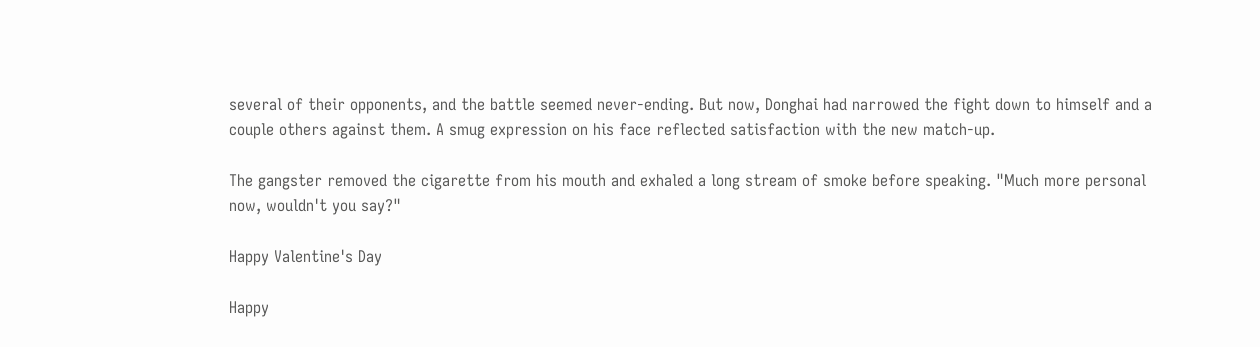several of their opponents, and the battle seemed never-ending. But now, Donghai had narrowed the fight down to himself and a couple others against them. A smug expression on his face reflected satisfaction with the new match-up.

The gangster removed the cigarette from his mouth and exhaled a long stream of smoke before speaking. "Much more personal now, wouldn't you say?"

Happy Valentine's Day

Happy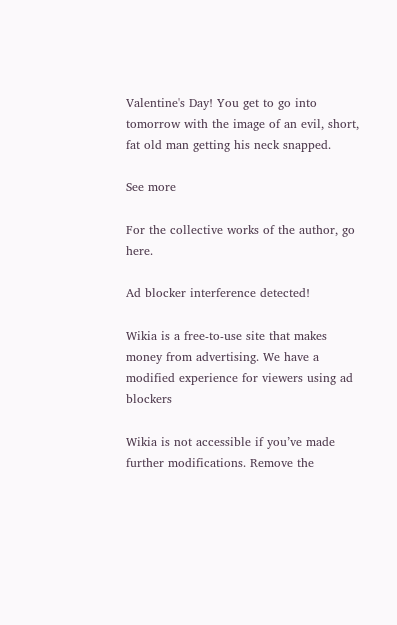Valentine's Day! You get to go into tomorrow with the image of an evil, short, fat old man getting his neck snapped.

See more

For the collective works of the author, go here.

Ad blocker interference detected!

Wikia is a free-to-use site that makes money from advertising. We have a modified experience for viewers using ad blockers

Wikia is not accessible if you’ve made further modifications. Remove the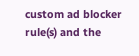custom ad blocker rule(s) and the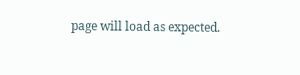page will load as expected.